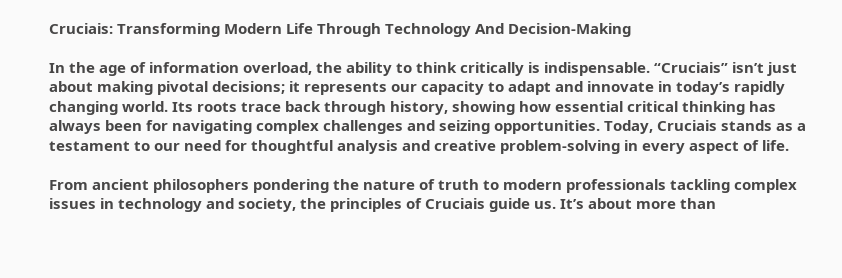Cruciais: Transforming Modern Life Through Technology And Decision-Making

In the age of information overload, the ability to think critically is indispensable. “Cruciais” isn’t just about making pivotal decisions; it represents our capacity to adapt and innovate in today’s rapidly changing world. Its roots trace back through history, showing how essential critical thinking has always been for navigating complex challenges and seizing opportunities. Today, Cruciais stands as a testament to our need for thoughtful analysis and creative problem-solving in every aspect of life.

From ancient philosophers pondering the nature of truth to modern professionals tackling complex issues in technology and society, the principles of Cruciais guide us. It’s about more than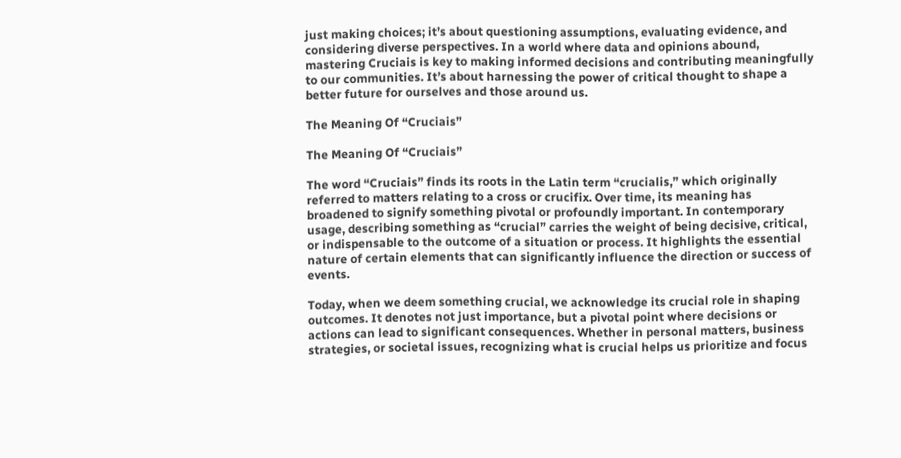just making choices; it’s about questioning assumptions, evaluating evidence, and considering diverse perspectives. In a world where data and opinions abound, mastering Cruciais is key to making informed decisions and contributing meaningfully to our communities. It’s about harnessing the power of critical thought to shape a better future for ourselves and those around us.

The Meaning Of “Cruciais”

The Meaning Of “Cruciais”

The word “Cruciais” finds its roots in the Latin term “crucialis,” which originally referred to matters relating to a cross or crucifix. Over time, its meaning has broadened to signify something pivotal or profoundly important. In contemporary usage, describing something as “crucial” carries the weight of being decisive, critical, or indispensable to the outcome of a situation or process. It highlights the essential nature of certain elements that can significantly influence the direction or success of events.

Today, when we deem something crucial, we acknowledge its crucial role in shaping outcomes. It denotes not just importance, but a pivotal point where decisions or actions can lead to significant consequences. Whether in personal matters, business strategies, or societal issues, recognizing what is crucial helps us prioritize and focus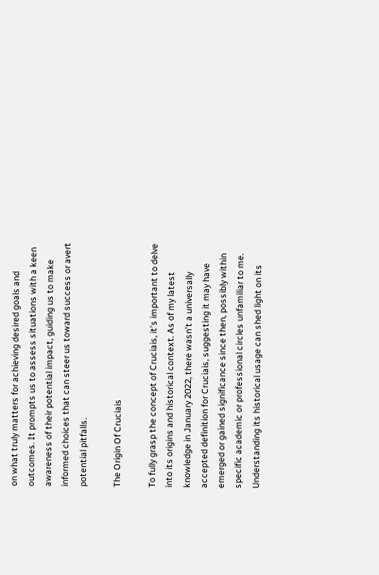on what truly matters for achieving desired goals and outcomes. It prompts us to assess situations with a keen awareness of their potential impact, guiding us to make informed choices that can steer us toward success or avert potential pitfalls.

The Origin Of Cruciais

To fully grasp the concept of Cruciais, it’s important to delve into its origins and historical context. As of my latest knowledge in January 2022, there wasn’t a universally accepted definition for Cruciais, suggesting it may have emerged or gained significance since then, possibly within specific academic or professional circles unfamiliar to me. Understanding its historical usage can shed light on its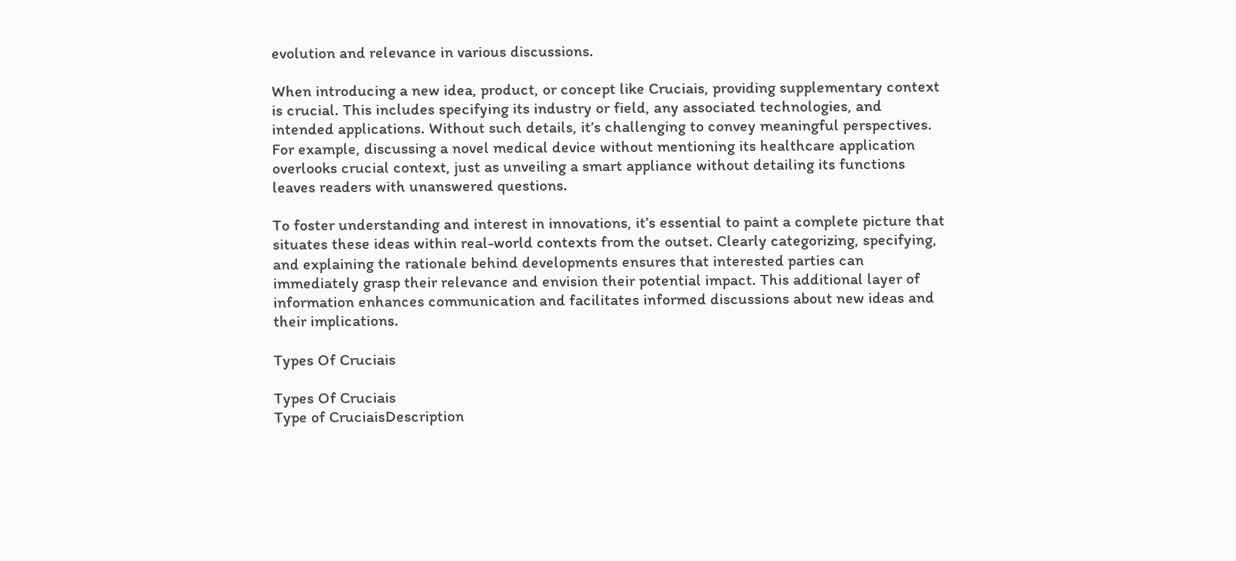evolution and relevance in various discussions.

When introducing a new idea, product, or concept like Cruciais, providing supplementary context is crucial. This includes specifying its industry or field, any associated technologies, and intended applications. Without such details, it’s challenging to convey meaningful perspectives. For example, discussing a novel medical device without mentioning its healthcare application overlooks crucial context, just as unveiling a smart appliance without detailing its functions leaves readers with unanswered questions.

To foster understanding and interest in innovations, it’s essential to paint a complete picture that situates these ideas within real-world contexts from the outset. Clearly categorizing, specifying, and explaining the rationale behind developments ensures that interested parties can immediately grasp their relevance and envision their potential impact. This additional layer of information enhances communication and facilitates informed discussions about new ideas and their implications.

Types Of Cruciais

Types Of Cruciais
Type of CruciaisDescription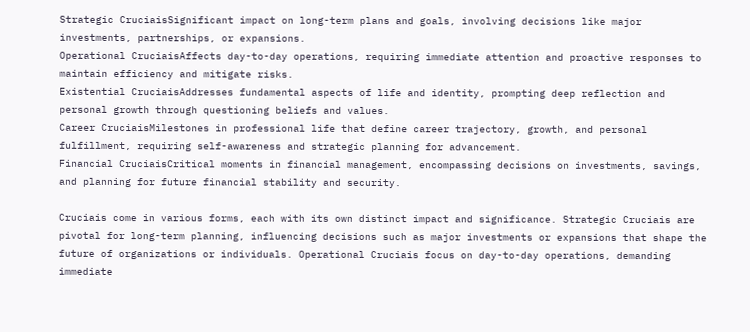Strategic CruciaisSignificant impact on long-term plans and goals, involving decisions like major investments, partnerships, or expansions.
Operational CruciaisAffects day-to-day operations, requiring immediate attention and proactive responses to maintain efficiency and mitigate risks.
Existential CruciaisAddresses fundamental aspects of life and identity, prompting deep reflection and personal growth through questioning beliefs and values.
Career CruciaisMilestones in professional life that define career trajectory, growth, and personal fulfillment, requiring self-awareness and strategic planning for advancement.
Financial CruciaisCritical moments in financial management, encompassing decisions on investments, savings, and planning for future financial stability and security.

Cruciais come in various forms, each with its own distinct impact and significance. Strategic Cruciais are pivotal for long-term planning, influencing decisions such as major investments or expansions that shape the future of organizations or individuals. Operational Cruciais focus on day-to-day operations, demanding immediate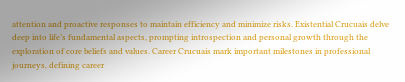attention and proactive responses to maintain efficiency and minimize risks. Existential Crucuais delve deep into life’s fundamental aspects, prompting introspection and personal growth through the exploration of core beliefs and values. Career Crucuais mark important milestones in professional journeys, defining career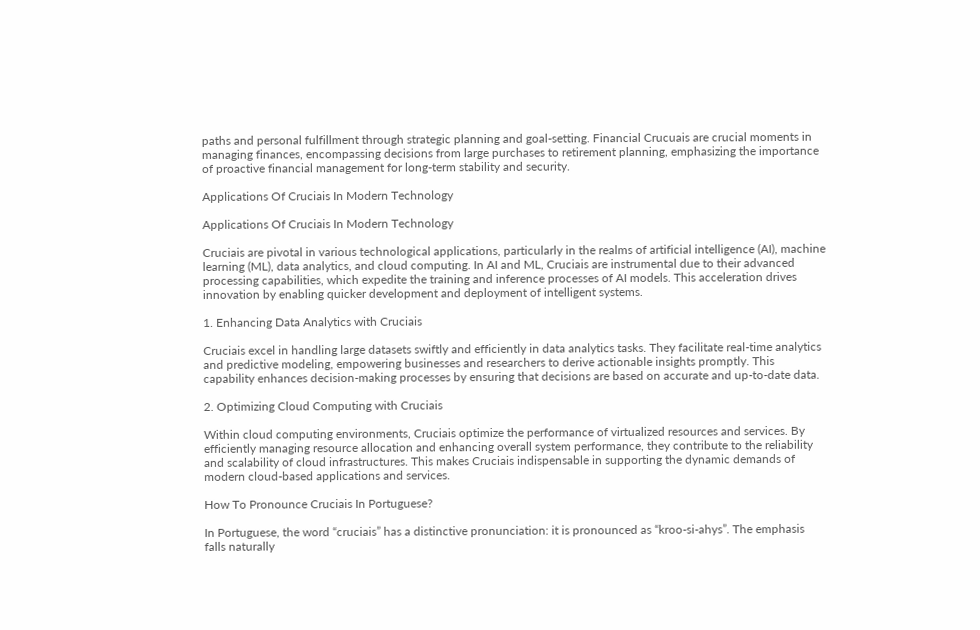paths and personal fulfillment through strategic planning and goal-setting. Financial Crucuais are crucial moments in managing finances, encompassing decisions from large purchases to retirement planning, emphasizing the importance of proactive financial management for long-term stability and security.

Applications Of Cruciais In Modern Technology

Applications Of Cruciais In Modern Technology

Cruciais are pivotal in various technological applications, particularly in the realms of artificial intelligence (AI), machine learning (ML), data analytics, and cloud computing. In AI and ML, Cruciais are instrumental due to their advanced processing capabilities, which expedite the training and inference processes of AI models. This acceleration drives innovation by enabling quicker development and deployment of intelligent systems.

1. Enhancing Data Analytics with Cruciais

Cruciais excel in handling large datasets swiftly and efficiently in data analytics tasks. They facilitate real-time analytics and predictive modeling, empowering businesses and researchers to derive actionable insights promptly. This capability enhances decision-making processes by ensuring that decisions are based on accurate and up-to-date data.

2. Optimizing Cloud Computing with Cruciais

Within cloud computing environments, Cruciais optimize the performance of virtualized resources and services. By efficiently managing resource allocation and enhancing overall system performance, they contribute to the reliability and scalability of cloud infrastructures. This makes Cruciais indispensable in supporting the dynamic demands of modern cloud-based applications and services.

How To Pronounce Cruciais In Portuguese?

In Portuguese, the word “cruciais” has a distinctive pronunciation: it is pronounced as “kroo-si-ahys”. The emphasis falls naturally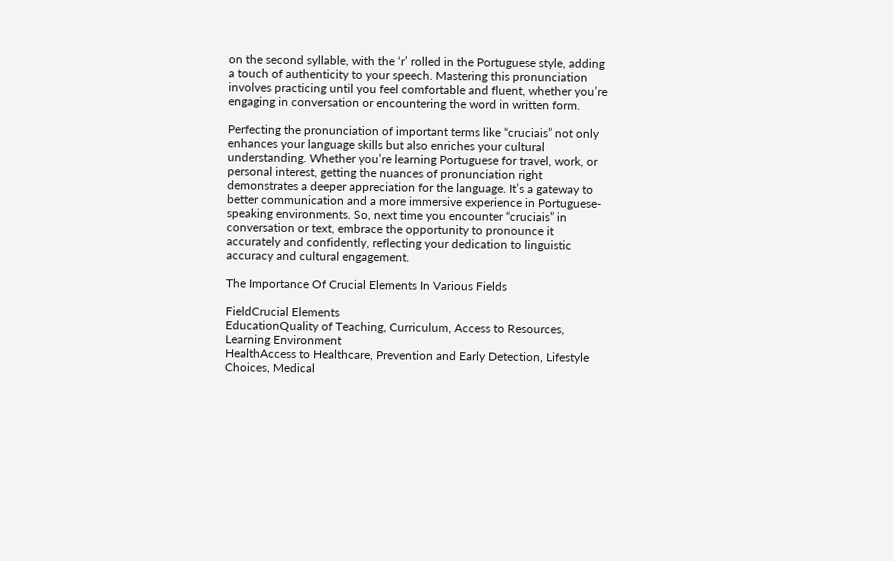on the second syllable, with the ‘r’ rolled in the Portuguese style, adding a touch of authenticity to your speech. Mastering this pronunciation involves practicing until you feel comfortable and fluent, whether you’re engaging in conversation or encountering the word in written form.

Perfecting the pronunciation of important terms like “cruciais” not only enhances your language skills but also enriches your cultural understanding. Whether you’re learning Portuguese for travel, work, or personal interest, getting the nuances of pronunciation right demonstrates a deeper appreciation for the language. It’s a gateway to better communication and a more immersive experience in Portuguese-speaking environments. So, next time you encounter “cruciais” in conversation or text, embrace the opportunity to pronounce it accurately and confidently, reflecting your dedication to linguistic accuracy and cultural engagement.

The Importance Of Crucial Elements In Various Fields

FieldCrucial Elements
EducationQuality of Teaching, Curriculum, Access to Resources, Learning Environment
HealthAccess to Healthcare, Prevention and Early Detection, Lifestyle Choices, Medical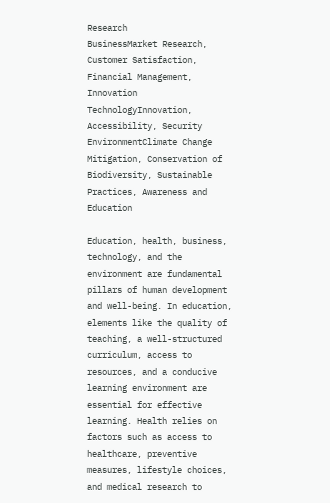Research
BusinessMarket Research, Customer Satisfaction, Financial Management, Innovation
TechnologyInnovation, Accessibility, Security
EnvironmentClimate Change Mitigation, Conservation of Biodiversity, Sustainable Practices, Awareness and Education

Education, health, business, technology, and the environment are fundamental pillars of human development and well-being. In education, elements like the quality of teaching, a well-structured curriculum, access to resources, and a conducive learning environment are essential for effective learning. Health relies on factors such as access to healthcare, preventive measures, lifestyle choices, and medical research to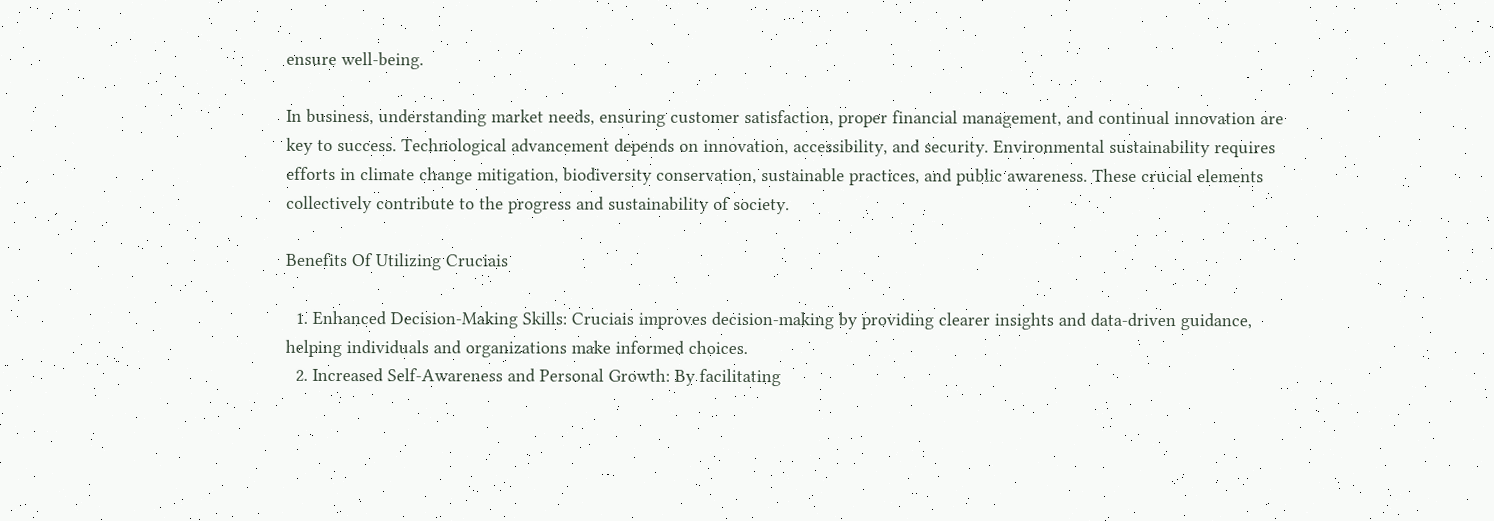ensure well-being.

In business, understanding market needs, ensuring customer satisfaction, proper financial management, and continual innovation are key to success. Technological advancement depends on innovation, accessibility, and security. Environmental sustainability requires efforts in climate change mitigation, biodiversity conservation, sustainable practices, and public awareness. These crucial elements collectively contribute to the progress and sustainability of society.

Benefits Of Utilizing Cruciais

  1. Enhanced Decision-Making Skills: Cruciais improves decision-making by providing clearer insights and data-driven guidance, helping individuals and organizations make informed choices.
  2. Increased Self-Awareness and Personal Growth: By facilitating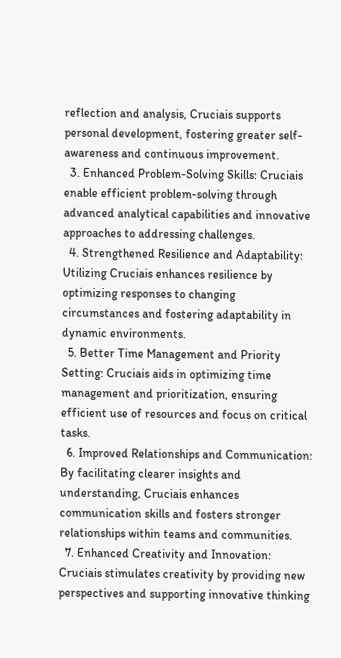reflection and analysis, Cruciais supports personal development, fostering greater self-awareness and continuous improvement.
  3. Enhanced Problem-Solving Skills: Cruciais enable efficient problem-solving through advanced analytical capabilities and innovative approaches to addressing challenges.
  4. Strengthened Resilience and Adaptability: Utilizing Cruciais enhances resilience by optimizing responses to changing circumstances and fostering adaptability in dynamic environments.
  5. Better Time Management and Priority Setting: Cruciais aids in optimizing time management and prioritization, ensuring efficient use of resources and focus on critical tasks.
  6. Improved Relationships and Communication: By facilitating clearer insights and understanding, Cruciais enhances communication skills and fosters stronger relationships within teams and communities.
  7. Enhanced Creativity and Innovation: Cruciais stimulates creativity by providing new perspectives and supporting innovative thinking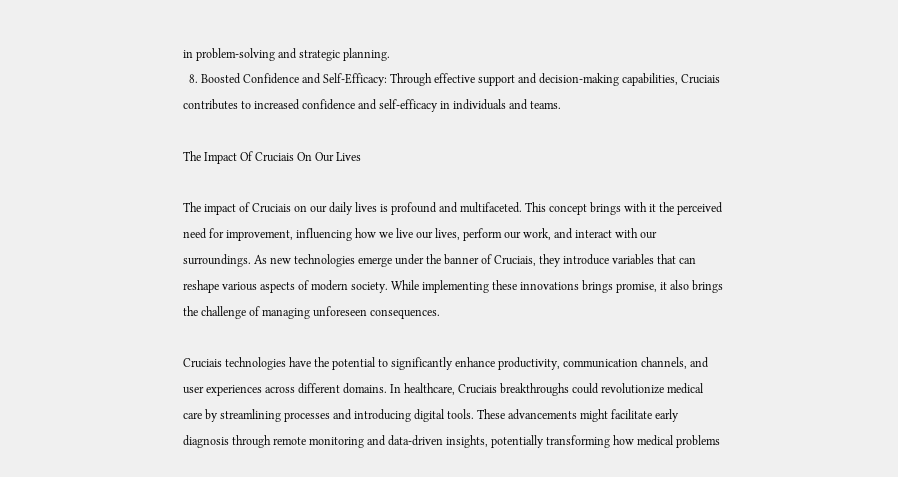in problem-solving and strategic planning.
  8. Boosted Confidence and Self-Efficacy: Through effective support and decision-making capabilities, Cruciais contributes to increased confidence and self-efficacy in individuals and teams.

The Impact Of Cruciais On Our Lives

The impact of Cruciais on our daily lives is profound and multifaceted. This concept brings with it the perceived need for improvement, influencing how we live our lives, perform our work, and interact with our surroundings. As new technologies emerge under the banner of Cruciais, they introduce variables that can reshape various aspects of modern society. While implementing these innovations brings promise, it also brings the challenge of managing unforeseen consequences.

Cruciais technologies have the potential to significantly enhance productivity, communication channels, and user experiences across different domains. In healthcare, Cruciais breakthroughs could revolutionize medical care by streamlining processes and introducing digital tools. These advancements might facilitate early diagnosis through remote monitoring and data-driven insights, potentially transforming how medical problems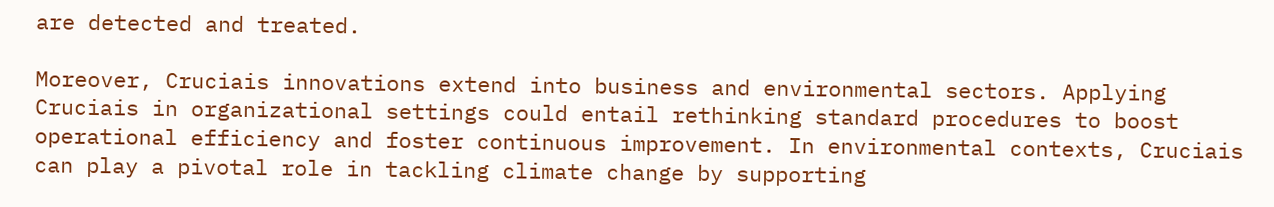are detected and treated.

Moreover, Cruciais innovations extend into business and environmental sectors. Applying Cruciais in organizational settings could entail rethinking standard procedures to boost operational efficiency and foster continuous improvement. In environmental contexts, Cruciais can play a pivotal role in tackling climate change by supporting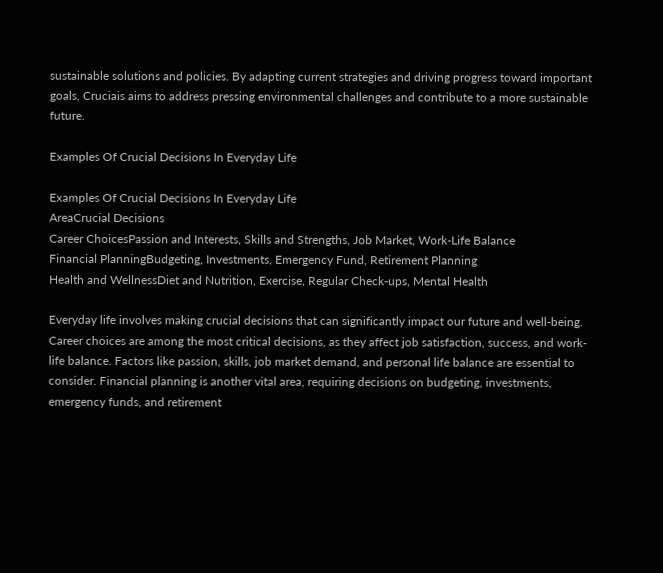sustainable solutions and policies. By adapting current strategies and driving progress toward important goals, Cruciais aims to address pressing environmental challenges and contribute to a more sustainable future.

Examples Of Crucial Decisions In Everyday Life

Examples Of Crucial Decisions In Everyday Life
AreaCrucial Decisions
Career ChoicesPassion and Interests, Skills and Strengths, Job Market, Work-Life Balance
Financial PlanningBudgeting, Investments, Emergency Fund, Retirement Planning
Health and WellnessDiet and Nutrition, Exercise, Regular Check-ups, Mental Health

Everyday life involves making crucial decisions that can significantly impact our future and well-being. Career choices are among the most critical decisions, as they affect job satisfaction, success, and work-life balance. Factors like passion, skills, job market demand, and personal life balance are essential to consider. Financial planning is another vital area, requiring decisions on budgeting, investments, emergency funds, and retirement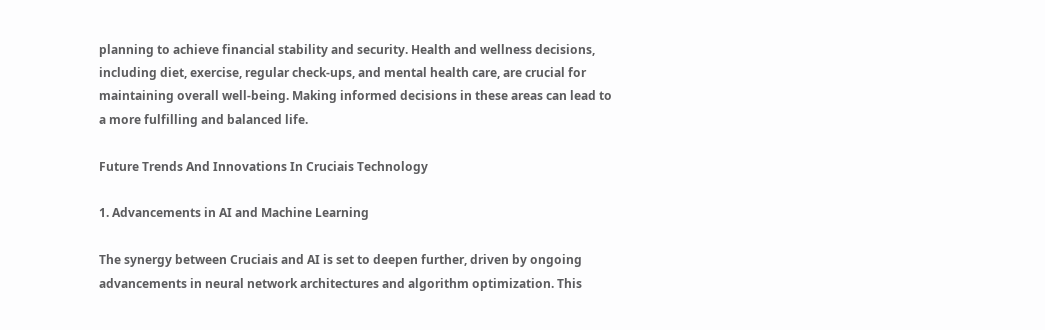planning to achieve financial stability and security. Health and wellness decisions, including diet, exercise, regular check-ups, and mental health care, are crucial for maintaining overall well-being. Making informed decisions in these areas can lead to a more fulfilling and balanced life.

Future Trends And Innovations In Cruciais Technology

1. Advancements in AI and Machine Learning

The synergy between Cruciais and AI is set to deepen further, driven by ongoing advancements in neural network architectures and algorithm optimization. This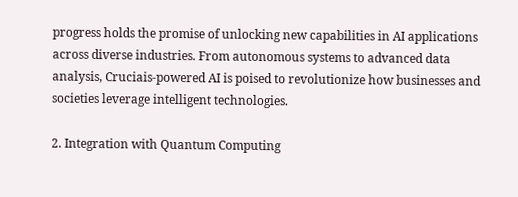progress holds the promise of unlocking new capabilities in AI applications across diverse industries. From autonomous systems to advanced data analysis, Cruciais-powered AI is poised to revolutionize how businesses and societies leverage intelligent technologies.

2. Integration with Quantum Computing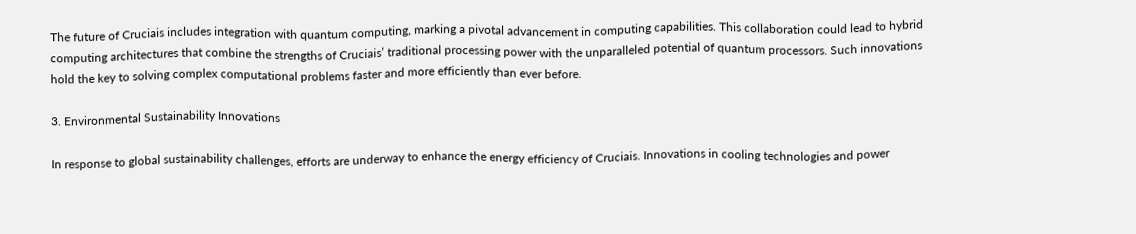The future of Cruciais includes integration with quantum computing, marking a pivotal advancement in computing capabilities. This collaboration could lead to hybrid computing architectures that combine the strengths of Cruciais’ traditional processing power with the unparalleled potential of quantum processors. Such innovations hold the key to solving complex computational problems faster and more efficiently than ever before.

3. Environmental Sustainability Innovations

In response to global sustainability challenges, efforts are underway to enhance the energy efficiency of Cruciais. Innovations in cooling technologies and power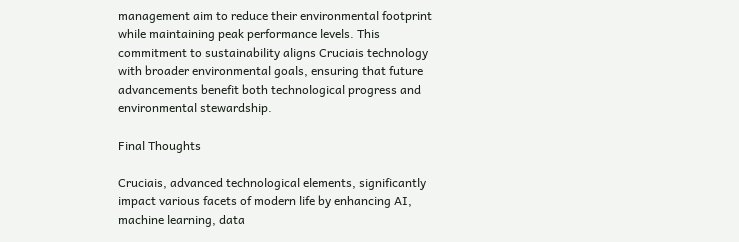management aim to reduce their environmental footprint while maintaining peak performance levels. This commitment to sustainability aligns Cruciais technology with broader environmental goals, ensuring that future advancements benefit both technological progress and environmental stewardship.

Final Thoughts

Cruciais, advanced technological elements, significantly impact various facets of modern life by enhancing AI, machine learning, data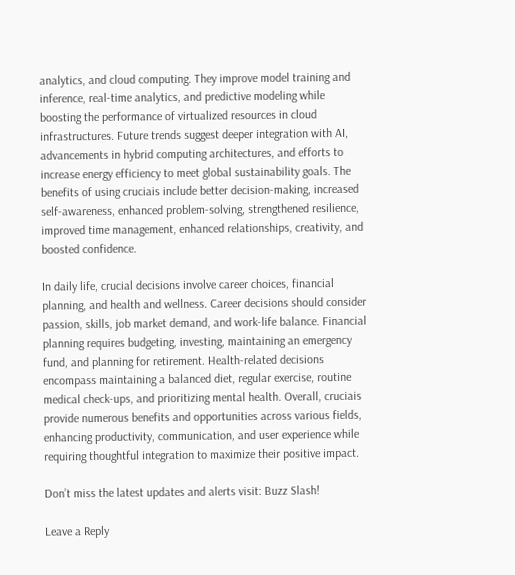analytics, and cloud computing. They improve model training and inference, real-time analytics, and predictive modeling while boosting the performance of virtualized resources in cloud infrastructures. Future trends suggest deeper integration with AI, advancements in hybrid computing architectures, and efforts to increase energy efficiency to meet global sustainability goals. The benefits of using cruciais include better decision-making, increased self-awareness, enhanced problem-solving, strengthened resilience, improved time management, enhanced relationships, creativity, and boosted confidence.

In daily life, crucial decisions involve career choices, financial planning, and health and wellness. Career decisions should consider passion, skills, job market demand, and work-life balance. Financial planning requires budgeting, investing, maintaining an emergency fund, and planning for retirement. Health-related decisions encompass maintaining a balanced diet, regular exercise, routine medical check-ups, and prioritizing mental health. Overall, cruciais provide numerous benefits and opportunities across various fields, enhancing productivity, communication, and user experience while requiring thoughtful integration to maximize their positive impact.

Don’t miss the latest updates and alerts visit: Buzz Slash!

Leave a Reply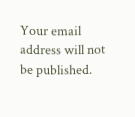Your email address will not be published.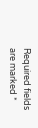Required fields are marked *